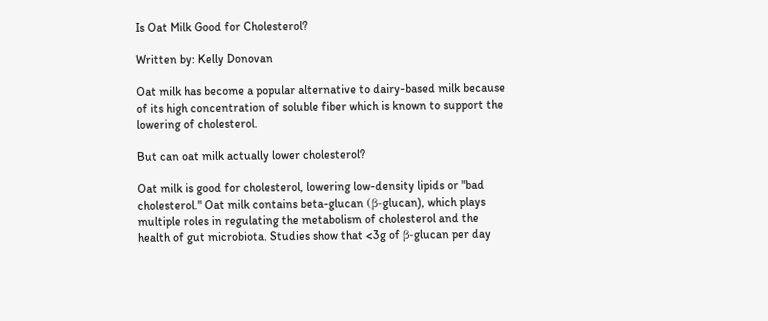Is Oat Milk Good for Cholesterol?

Written by: Kelly Donovan

Oat milk has become a popular alternative to dairy-based milk because of its high concentration of soluble fiber which is known to support the lowering of cholesterol.

But can oat milk actually lower cholesterol?

Oat milk is good for cholesterol, lowering low-density lipids or "bad cholesterol." Oat milk contains beta-glucan (β-glucan), which plays multiple roles in regulating the metabolism of cholesterol and the health of gut microbiota. Studies show that <3g of β-glucan per day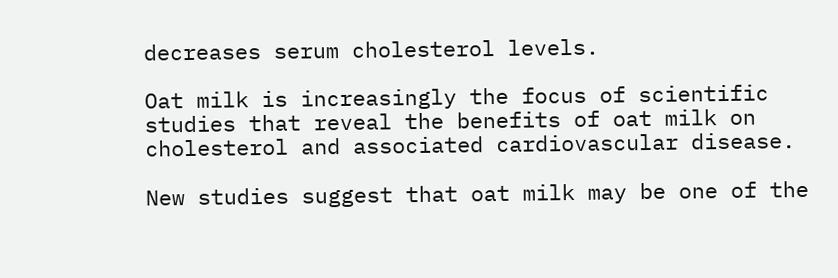decreases serum cholesterol levels.

Oat milk is increasingly the focus of scientific studies that reveal the benefits of oat milk on cholesterol and associated cardiovascular disease.

New studies suggest that oat milk may be one of the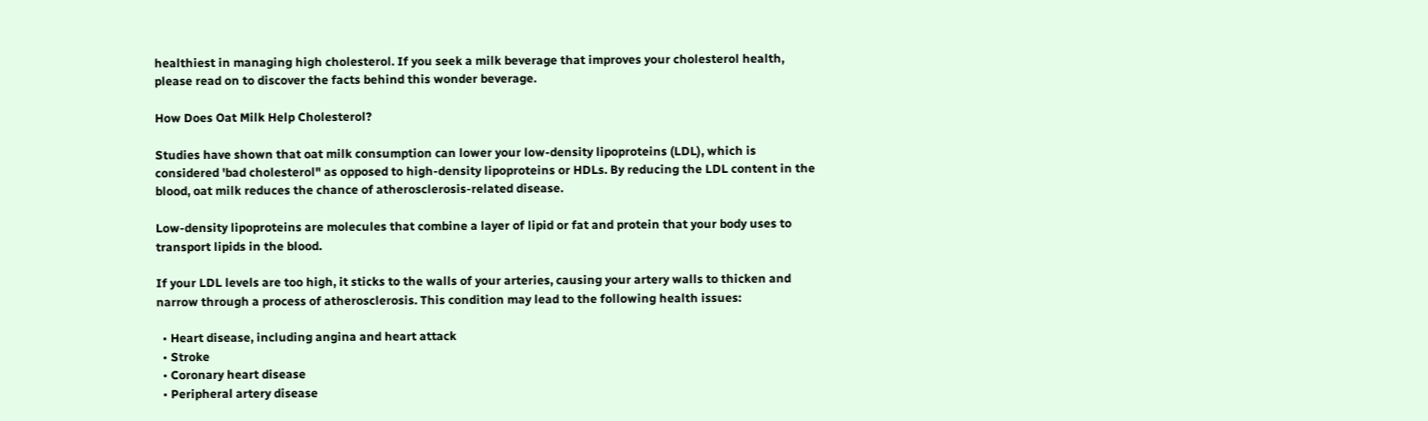healthiest in managing high cholesterol. If you seek a milk beverage that improves your cholesterol health, please read on to discover the facts behind this wonder beverage.

How Does Oat Milk Help Cholesterol?

Studies have shown that oat milk consumption can lower your low-density lipoproteins (LDL), which is considered 'bad cholesterol" as opposed to high-density lipoproteins or HDLs. By reducing the LDL content in the blood, oat milk reduces the chance of atherosclerosis-related disease.

Low-density lipoproteins are molecules that combine a layer of lipid or fat and protein that your body uses to transport lipids in the blood.

If your LDL levels are too high, it sticks to the walls of your arteries, causing your artery walls to thicken and narrow through a process of atherosclerosis. This condition may lead to the following health issues:

  • Heart disease, including angina and heart attack
  • Stroke
  • Coronary heart disease
  • Peripheral artery disease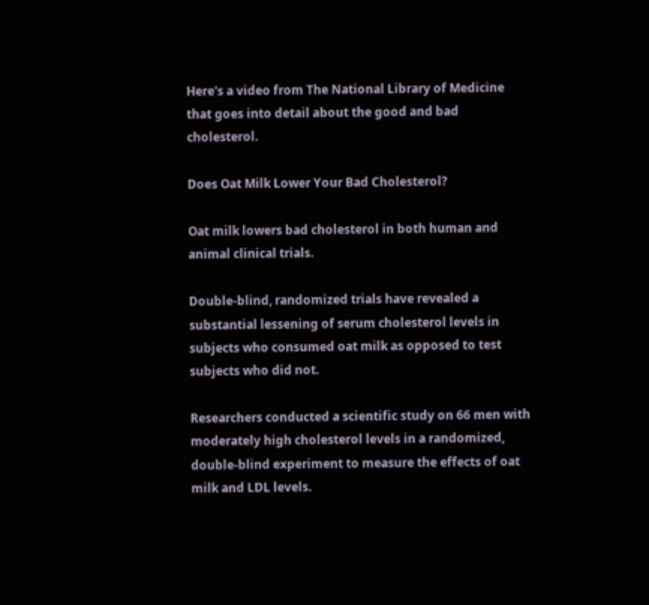Here's a video from The National Library of Medicine that goes into detail about the good and bad cholesterol.

Does Oat Milk Lower Your Bad Cholesterol?

Oat milk lowers bad cholesterol in both human and animal clinical trials.

Double-blind, randomized trials have revealed a substantial lessening of serum cholesterol levels in subjects who consumed oat milk as opposed to test subjects who did not.

Researchers conducted a scientific study on 66 men with moderately high cholesterol levels in a randomized, double-blind experiment to measure the effects of oat milk and LDL levels.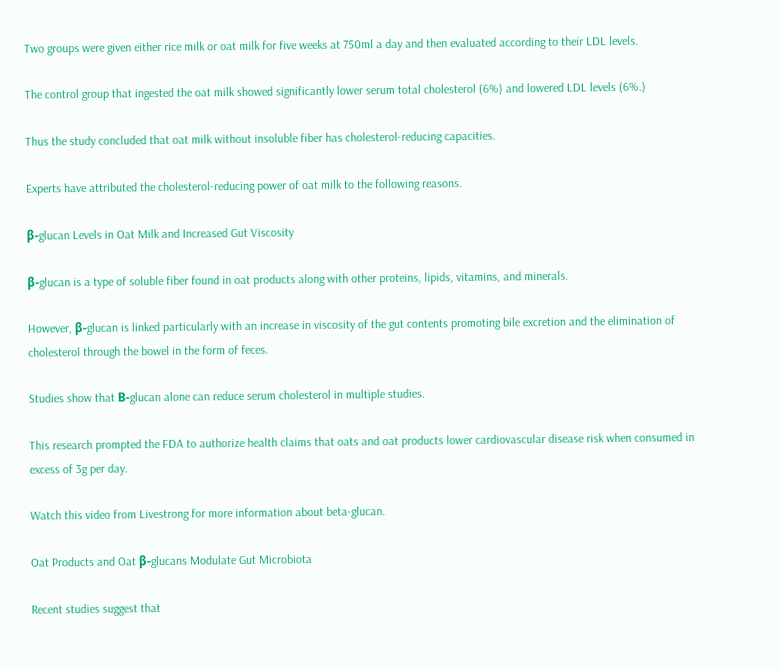Two groups were given either rice milk or oat milk for five weeks at 750ml a day and then evaluated according to their LDL levels.

The control group that ingested the oat milk showed significantly lower serum total cholesterol (6%) and lowered LDL levels (6%.)

Thus the study concluded that oat milk without insoluble fiber has cholesterol-reducing capacities.

Experts have attributed the cholesterol-reducing power of oat milk to the following reasons.

β-glucan Levels in Oat Milk and Increased Gut Viscosity

β-glucan is a type of soluble fiber found in oat products along with other proteins, lipids, vitamins, and minerals.

However, β-glucan is linked particularly with an increase in viscosity of the gut contents promoting bile excretion and the elimination of cholesterol through the bowel in the form of feces.

Studies show that Β-glucan alone can reduce serum cholesterol in multiple studies.

This research prompted the FDA to authorize health claims that oats and oat products lower cardiovascular disease risk when consumed in excess of 3g per day.

Watch this video from Livestrong for more information about beta-glucan.

Oat Products and Oat β-glucans Modulate Gut Microbiota

Recent studies suggest that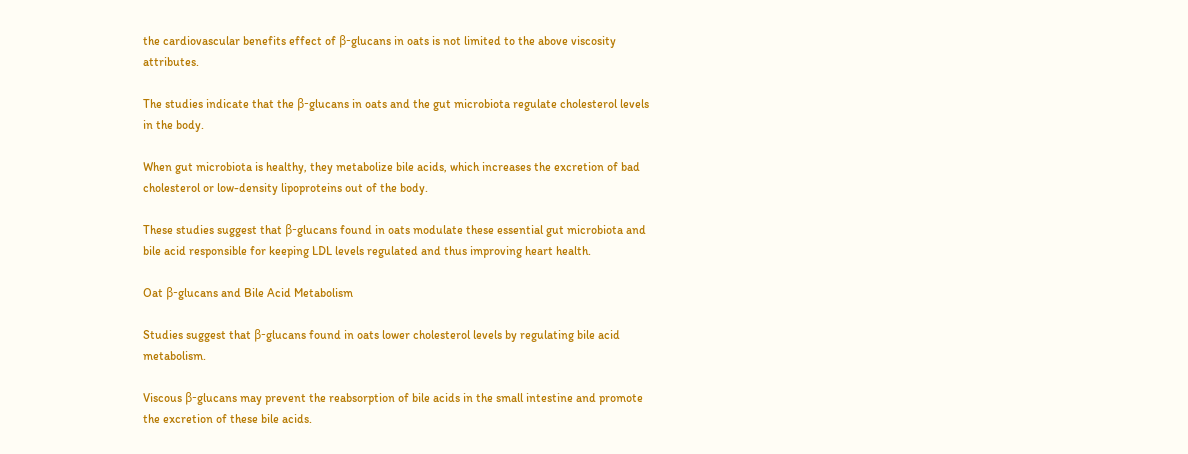the cardiovascular benefits effect of β-glucans in oats is not limited to the above viscosity attributes.

The studies indicate that the β-glucans in oats and the gut microbiota regulate cholesterol levels in the body.

When gut microbiota is healthy, they metabolize bile acids, which increases the excretion of bad cholesterol or low-density lipoproteins out of the body.

These studies suggest that β-glucans found in oats modulate these essential gut microbiota and bile acid responsible for keeping LDL levels regulated and thus improving heart health.

Oat β-glucans and Bile Acid Metabolism

Studies suggest that β-glucans found in oats lower cholesterol levels by regulating bile acid metabolism.

Viscous β-glucans may prevent the reabsorption of bile acids in the small intestine and promote the excretion of these bile acids.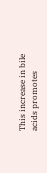This increase in bile acids promotes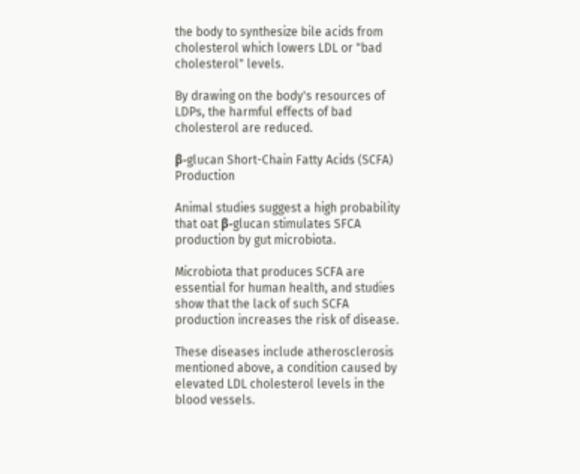the body to synthesize bile acids from cholesterol which lowers LDL or "bad cholesterol" levels.

By drawing on the body's resources of LDPs, the harmful effects of bad cholesterol are reduced.

β-glucan Short-Chain Fatty Acids (SCFA) Production

Animal studies suggest a high probability that oat β-glucan stimulates SFCA production by gut microbiota.

Microbiota that produces SCFA are essential for human health, and studies show that the lack of such SCFA production increases the risk of disease.

These diseases include atherosclerosis mentioned above, a condition caused by elevated LDL cholesterol levels in the blood vessels.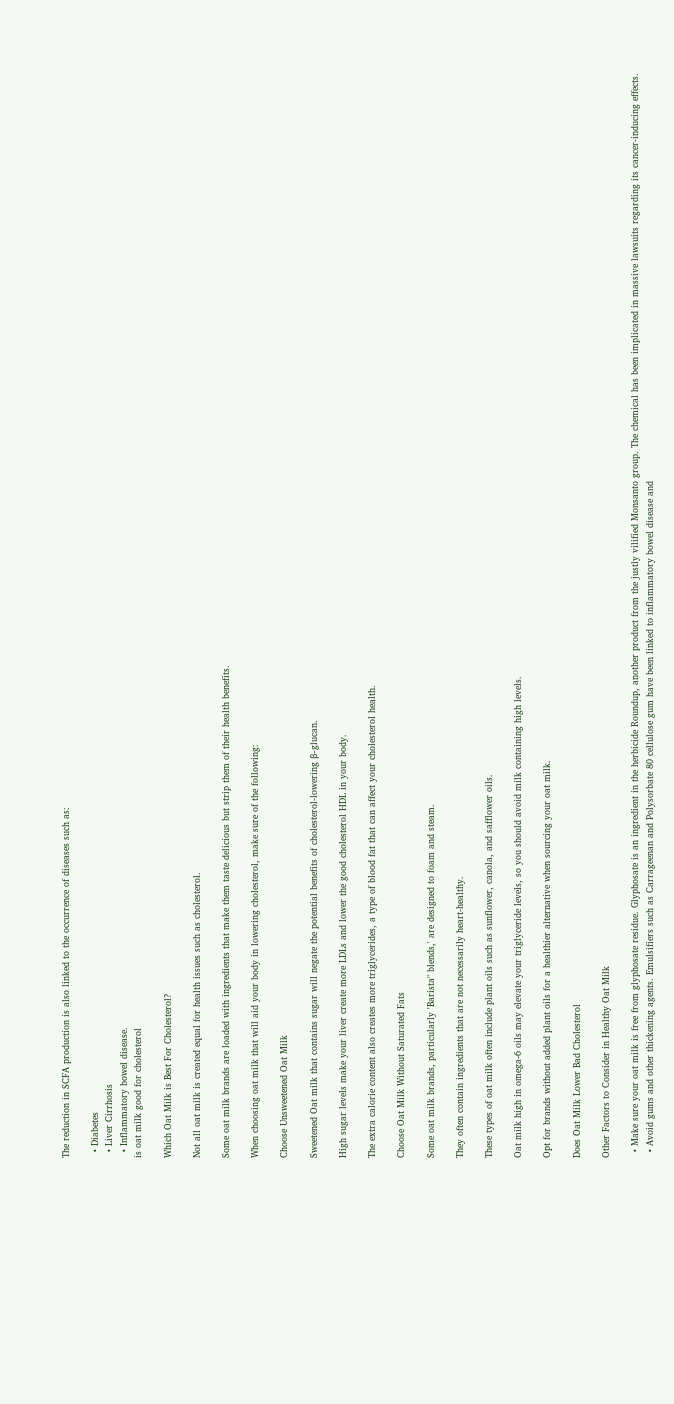The reduction in SCFA production is also linked to the occurrence of diseases such as:

  • Diabetes
  • Liver Cirrhosis
  • Inflammatory bowel disease.
is oat milk good for cholesterol

Which Oat Milk is Best For Cholesterol?

Not all oat milk is created equal for health issues such as cholesterol.

Some oat milk brands are loaded with ingredients that make them taste delicious but strip them of their health benefits.

When choosing oat milk that will aid your body in lowering cholesterol, make sure of the following:

Choose Unsweetened Oat Milk

Sweetened Oat milk that contains sugar will negate the potential benefits of cholesterol-lowering β-glucan.

High sugar levels make your liver create more LDLs and lower the good cholesterol HDL in your body.

The extra calorie content also creates more triglycerides, a type of blood fat that can affect your cholesterol health.

Choose Oat Milk Without Saturated Fats

Some oat milk brands, particularly 'Barista" blends,' are designed to foam and steam.

They often contain ingredients that are not necessarily heart-healthy.

These types of oat milk often include plant oils such as sunflower, canola, and safflower oils.

Oat milk high in omega-6 oils may elevate your triglyceride levels, so you should avoid milk containing high levels.

Opt for brands without added plant oils for a healthier alternative when sourcing your oat milk.

Does Oat Milk Lower Bad Cholesterol

Other Factors to Consider in Healthy Oat Milk

  • Make sure your oat milk is free from glyphosate residue. Glyphosate is an ingredient in the herbicide Roundup, another product from the justly vilified Monsanto group. The chemical has been implicated in massive lawsuits regarding its cancer-inducing effects.
  • Avoid gums and other thickening agents. Emulsifiers such as Carrageenan and Polysorbate 80 cellulose gum have been linked to inflammatory bowel disease and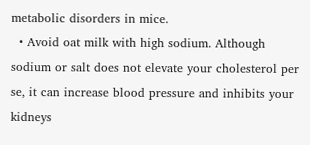metabolic disorders in mice.
  • Avoid oat milk with high sodium. Although sodium or salt does not elevate your cholesterol per se, it can increase blood pressure and inhibits your kidneys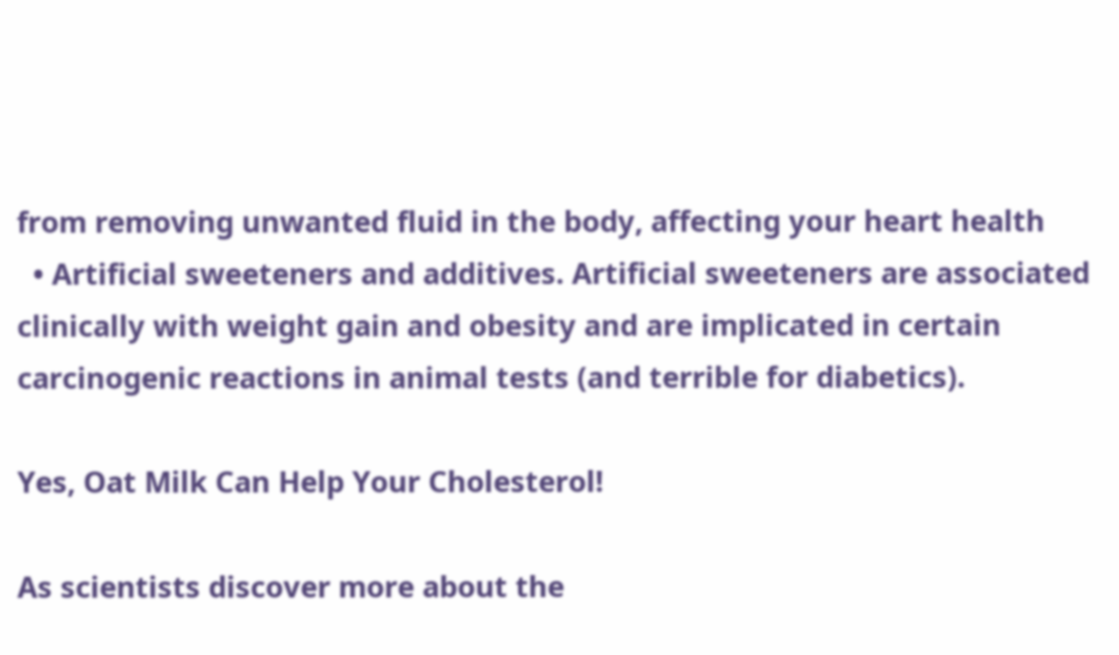from removing unwanted fluid in the body, affecting your heart health
  • Artificial sweeteners and additives. Artificial sweeteners are associated clinically with weight gain and obesity and are implicated in certain carcinogenic reactions in animal tests (and terrible for diabetics).

Yes, Oat Milk Can Help Your Cholesterol!

As scientists discover more about the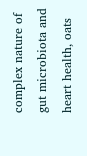complex nature of gut microbiota and heart health, oats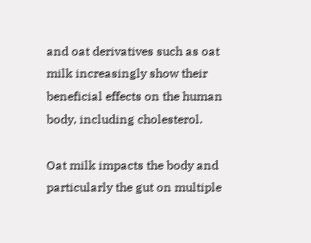and oat derivatives such as oat milk increasingly show their beneficial effects on the human body, including cholesterol.

Oat milk impacts the body and particularly the gut on multiple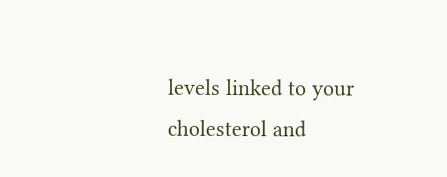levels linked to your cholesterol and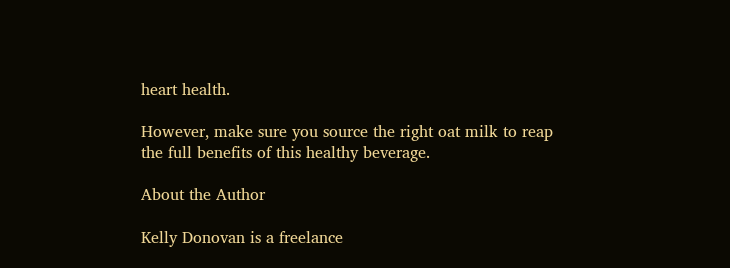heart health.

However, make sure you source the right oat milk to reap the full benefits of this healthy beverage.

About the Author

Kelly Donovan is a freelance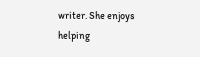writer. She enjoys helping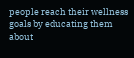people reach their wellness goals by educating them about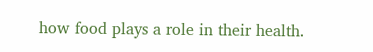how food plays a role in their health.